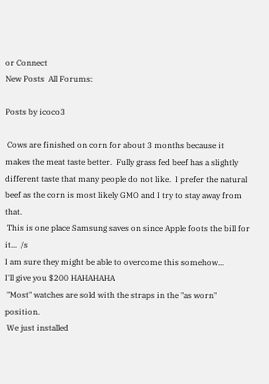or Connect
New Posts  All Forums:

Posts by icoco3

 Cows are finished on corn for about 3 months because it makes the meat taste better.  Fully grass fed beef has a slightly different taste that many people do not like.  I prefer the natural beef as the corn is most likely GMO and I try to stay away from that.
 This is one place Samsung saves on since Apple foots the bill for it...  /s
I am sure they might be able to overcome this somehow...
I'll give you $200 HAHAHAHA
 "Most" watches are sold with the straps in the "as worn" position.
 We just installed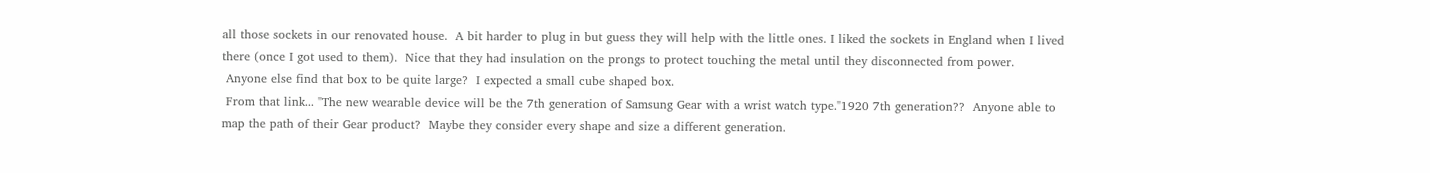all those sockets in our renovated house.  A bit harder to plug in but guess they will help with the little ones. I liked the sockets in England when I lived there (once I got used to them).  Nice that they had insulation on the prongs to protect touching the metal until they disconnected from power.
 Anyone else find that box to be quite large?  I expected a small cube shaped box.
 From that link... "The new wearable device will be the 7th generation of Samsung Gear with a wrist watch type."1920 7th generation??  Anyone able to map the path of their Gear product?  Maybe they consider every shape and size a different generation.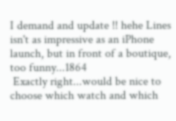I demand and update !! hehe Lines isn't as impressive as an iPhone launch, but in front of a boutique, too funny...1864
 Exactly right...would be nice to choose which watch and which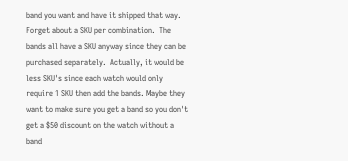band you want and have it shipped that way.  Forget about a SKU per combination.  The bands all have a SKU anyway since they can be purchased separately.  Actually, it would be less SKU's since each watch would only require 1 SKU then add the bands. Maybe they want to make sure you get a band so you don't get a $50 discount on the watch without a band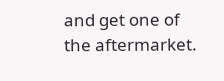and get one of the aftermarket.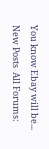You know Ebay will be...
New Posts  All Forums: